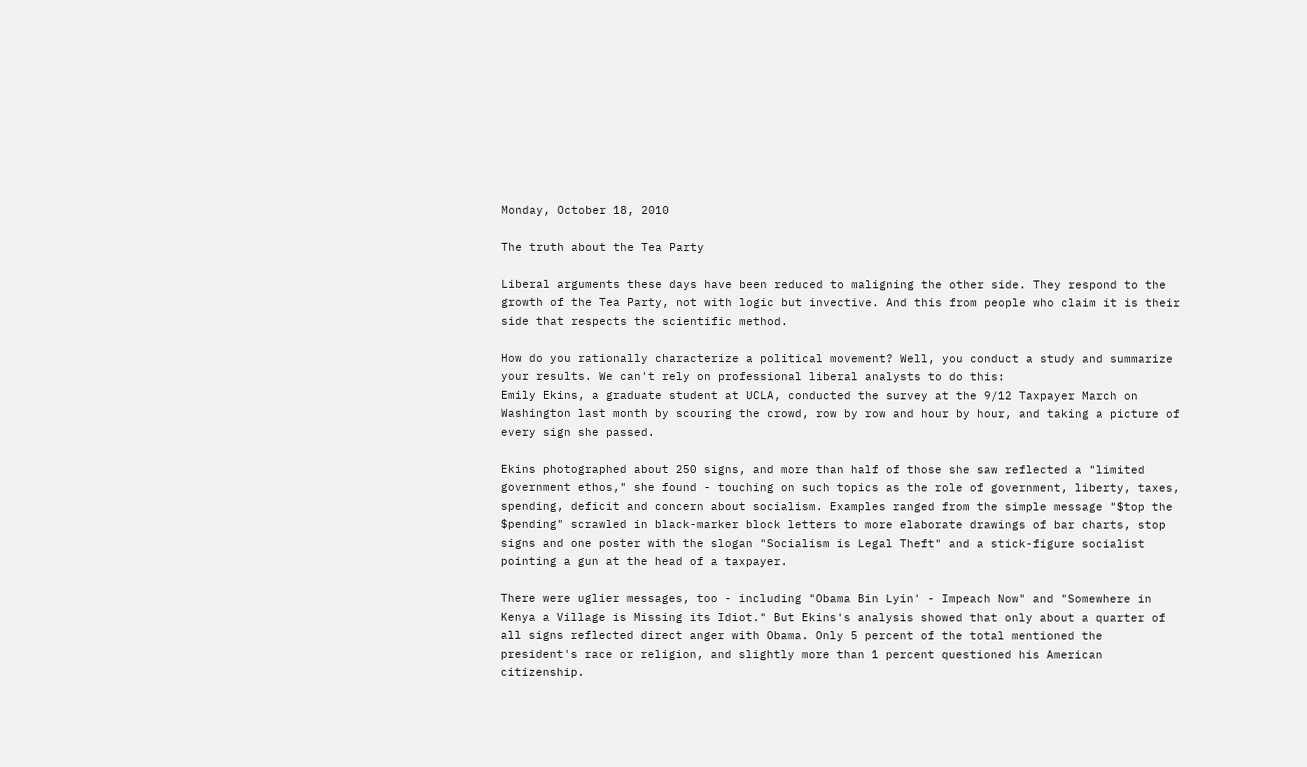Monday, October 18, 2010

The truth about the Tea Party

Liberal arguments these days have been reduced to maligning the other side. They respond to the growth of the Tea Party, not with logic but invective. And this from people who claim it is their side that respects the scientific method.

How do you rationally characterize a political movement? Well, you conduct a study and summarize your results. We can't rely on professional liberal analysts to do this:
Emily Ekins, a graduate student at UCLA, conducted the survey at the 9/12 Taxpayer March on Washington last month by scouring the crowd, row by row and hour by hour, and taking a picture of every sign she passed.

Ekins photographed about 250 signs, and more than half of those she saw reflected a "limited government ethos," she found - touching on such topics as the role of government, liberty, taxes, spending, deficit and concern about socialism. Examples ranged from the simple message "$top the $pending" scrawled in black-marker block letters to more elaborate drawings of bar charts, stop signs and one poster with the slogan "Socialism is Legal Theft" and a stick-figure socialist pointing a gun at the head of a taxpayer.

There were uglier messages, too - including "Obama Bin Lyin' - Impeach Now" and "Somewhere in Kenya a Village is Missing its Idiot." But Ekins's analysis showed that only about a quarter of all signs reflected direct anger with Obama. Only 5 percent of the total mentioned the president's race or religion, and slightly more than 1 percent questioned his American citizenship.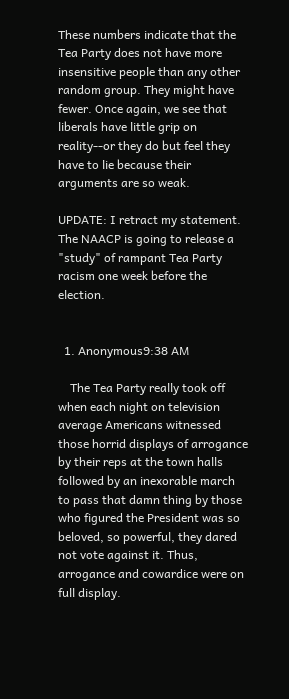These numbers indicate that the Tea Party does not have more insensitive people than any other random group. They might have fewer. Once again, we see that liberals have little grip on reality--or they do but feel they have to lie because their arguments are so weak.

UPDATE: I retract my statement. The NAACP is going to release a "study" of rampant Tea Party racism one week before the election.


  1. Anonymous9:38 AM

    The Tea Party really took off when each night on television average Americans witnessed those horrid displays of arrogance by their reps at the town halls followed by an inexorable march to pass that damn thing by those who figured the President was so beloved, so powerful, they dared not vote against it. Thus, arrogance and cowardice were on full display.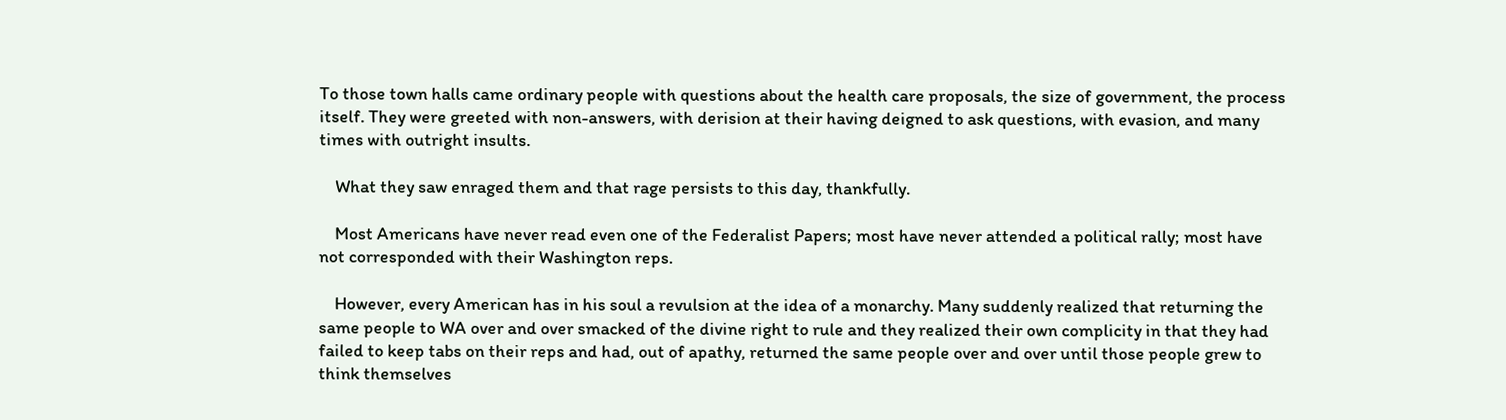To those town halls came ordinary people with questions about the health care proposals, the size of government, the process itself. They were greeted with non-answers, with derision at their having deigned to ask questions, with evasion, and many times with outright insults.

    What they saw enraged them and that rage persists to this day, thankfully.

    Most Americans have never read even one of the Federalist Papers; most have never attended a political rally; most have not corresponded with their Washington reps.

    However, every American has in his soul a revulsion at the idea of a monarchy. Many suddenly realized that returning the same people to WA over and over smacked of the divine right to rule and they realized their own complicity in that they had failed to keep tabs on their reps and had, out of apathy, returned the same people over and over until those people grew to think themselves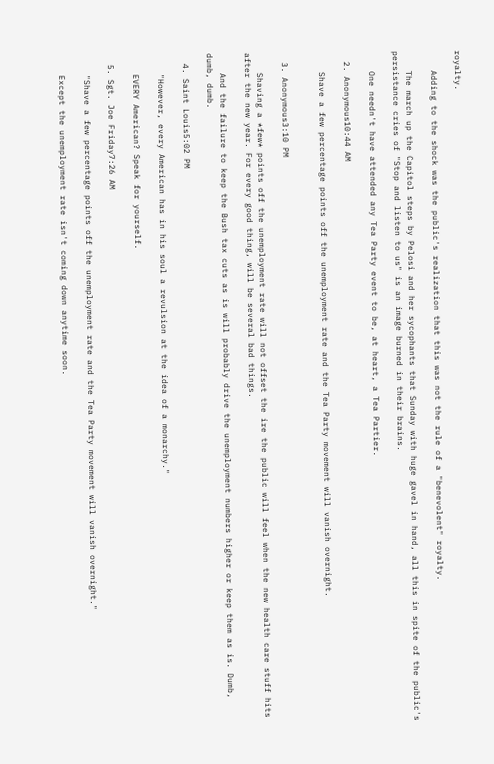royalty.

    Adding to the shock was the public's realization that this was not the rule of a "benevolent" royalty.

    The march up the Capitol steps by Pelosi and her sycophants that Sunday with huge gavel in hand, all this in spite of the public's persistance cries of "Stop and listen to us" is an image burned in their brains.

    One needn't have attended any Tea Party event to be, at heart, a Tea Partier.

  2. Anonymous10:44 AM

    Shave a few percentage points off the unemployment rate and the Tea Party movement will vanish overnight.


  3. Anonymous3:10 PM

    Shaving a *few* points off the unemployment rate will not offset the ire the public will feel when the new health care stuff hits after the new year. For every good thing, will be several bad things.

    And the failure to keep the Bush tax cuts as is will probably drive the unemployment numbers higher or keep them as is. Dumb, dumb, dumb.

  4. Saint Louis5:02 PM

    "However, every American has in his soul a revulsion at the idea of a monarchy."

    EVERY American? Speak for yourself.

  5. Sgt. Joe Friday7:26 AM

    "Shave a few percentage points off the unemployment rate and the Tea Party movement will vanish overnight."

    Except the unemployment rate isn't coming down anytime soon.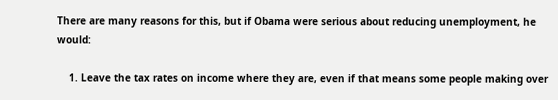There are many reasons for this, but if Obama were serious about reducing unemployment, he would:

    1. Leave the tax rates on income where they are, even if that means some people making over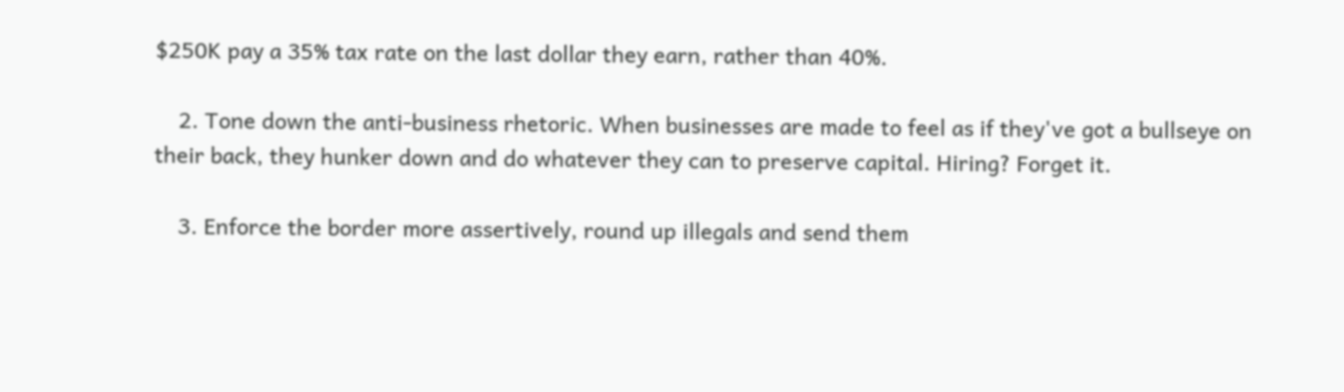$250K pay a 35% tax rate on the last dollar they earn, rather than 40%.

    2. Tone down the anti-business rhetoric. When businesses are made to feel as if they've got a bullseye on their back, they hunker down and do whatever they can to preserve capital. Hiring? Forget it.

    3. Enforce the border more assertively, round up illegals and send them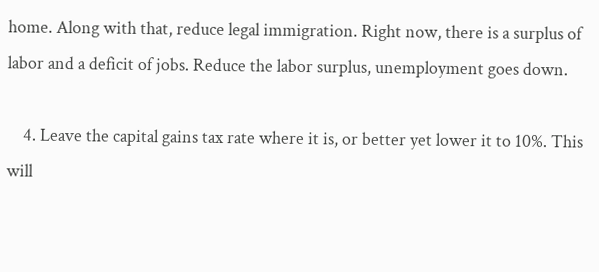home. Along with that, reduce legal immigration. Right now, there is a surplus of labor and a deficit of jobs. Reduce the labor surplus, unemployment goes down.

    4. Leave the capital gains tax rate where it is, or better yet lower it to 10%. This will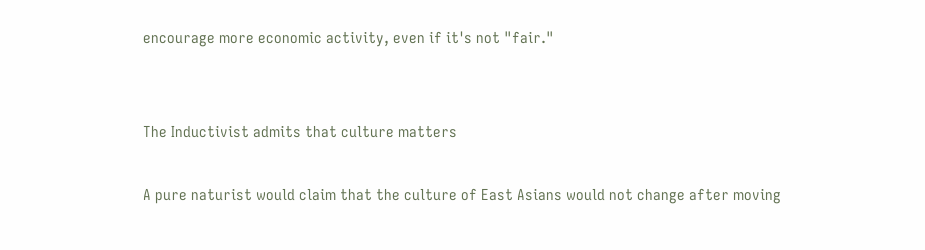encourage more economic activity, even if it's not "fair."


The Inductivist admits that culture matters

A pure naturist would claim that the culture of East Asians would not change after moving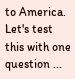to America. Let's test this with one question ...